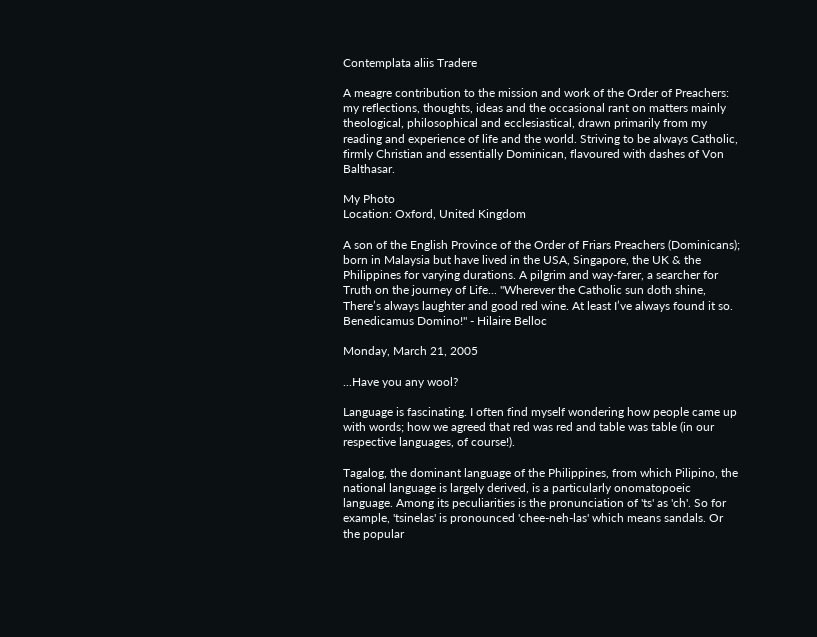Contemplata aliis Tradere

A meagre contribution to the mission and work of the Order of Preachers: my reflections, thoughts, ideas and the occasional rant on matters mainly theological, philosophical and ecclesiastical, drawn primarily from my reading and experience of life and the world. Striving to be always Catholic, firmly Christian and essentially Dominican, flavoured with dashes of Von Balthasar.

My Photo
Location: Oxford, United Kingdom

A son of the English Province of the Order of Friars Preachers (Dominicans); born in Malaysia but have lived in the USA, Singapore, the UK & the Philippines for varying durations. A pilgrim and way-farer, a searcher for Truth on the journey of Life... "Wherever the Catholic sun doth shine, There’s always laughter and good red wine. At least I’ve always found it so. Benedicamus Domino!" - Hilaire Belloc

Monday, March 21, 2005

...Have you any wool?

Language is fascinating. I often find myself wondering how people came up with words; how we agreed that red was red and table was table (in our respective languages, of course!).

Tagalog, the dominant language of the Philippines, from which Pilipino, the national language is largely derived, is a particularly onomatopoeic language. Among its peculiarities is the pronunciation of 'ts' as 'ch'. So for example, 'tsinelas' is pronounced 'chee-neh-las' which means sandals. Or the popular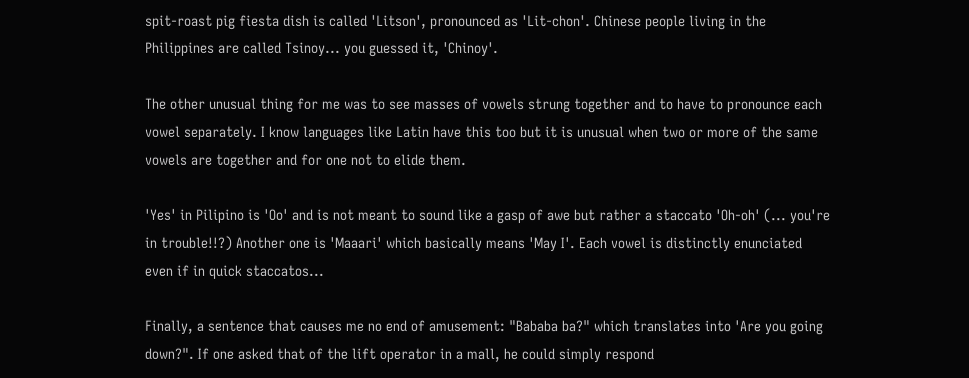spit-roast pig fiesta dish is called 'Litson', pronounced as 'Lit-chon'. Chinese people living in the Philippines are called Tsinoy... you guessed it, 'Chinoy'.

The other unusual thing for me was to see masses of vowels strung together and to have to pronounce each vowel separately. I know languages like Latin have this too but it is unusual when two or more of the same vowels are together and for one not to elide them.

'Yes' in Pilipino is 'Oo' and is not meant to sound like a gasp of awe but rather a staccato 'Oh-oh' (... you're in trouble!!?) Another one is 'Maaari' which basically means 'May I'. Each vowel is distinctly enunciated even if in quick staccatos...

Finally, a sentence that causes me no end of amusement: "Bababa ba?" which translates into 'Are you going down?". If one asked that of the lift operator in a mall, he could simply respond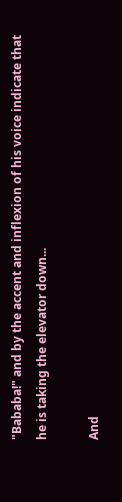"Bababa!" and by the accent and inflexion of his voice indicate that he is taking the elevator down...

And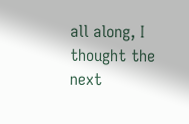all along, I thought the next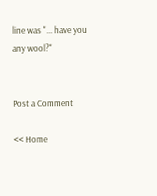line was "... have you any wool?"


Post a Comment

<< Home